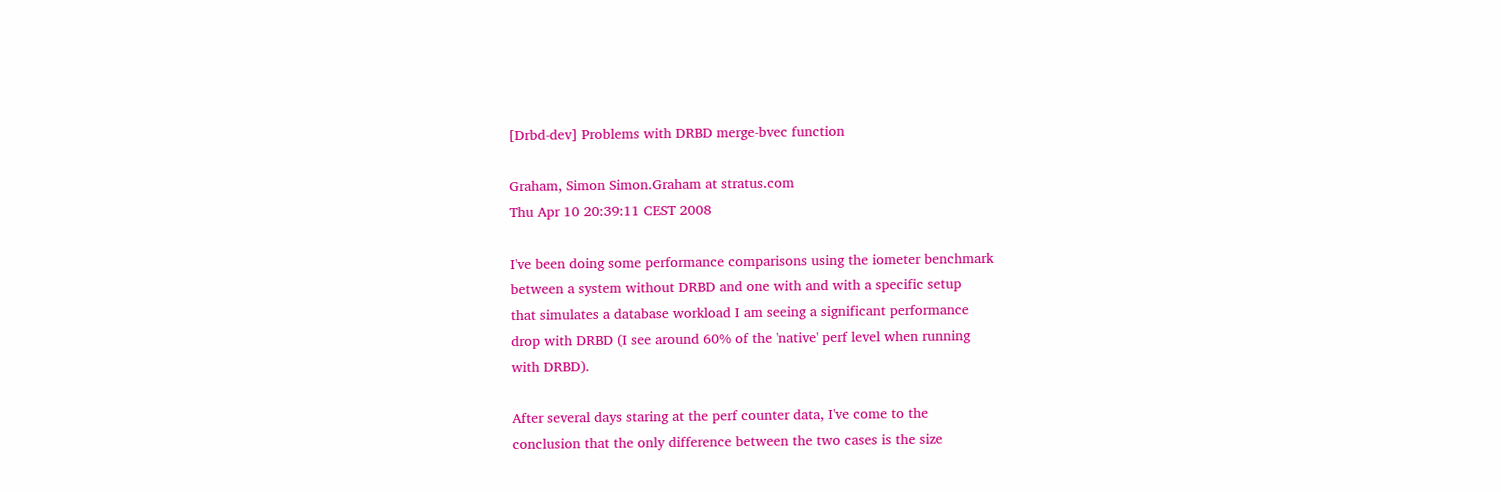[Drbd-dev] Problems with DRBD merge-bvec function

Graham, Simon Simon.Graham at stratus.com
Thu Apr 10 20:39:11 CEST 2008

I've been doing some performance comparisons using the iometer benchmark
between a system without DRBD and one with and with a specific setup
that simulates a database workload I am seeing a significant performance
drop with DRBD (I see around 60% of the 'native' perf level when running
with DRBD).

After several days staring at the perf counter data, I've come to the
conclusion that the only difference between the two cases is the size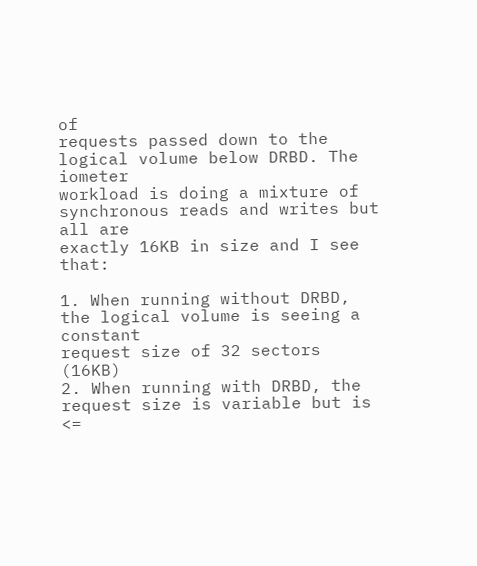of
requests passed down to the logical volume below DRBD. The iometer
workload is doing a mixture of synchronous reads and writes but all are
exactly 16KB in size and I see that:

1. When running without DRBD, the logical volume is seeing a constant
request size of 32 sectors (16KB)
2. When running with DRBD, the request size is variable but is <=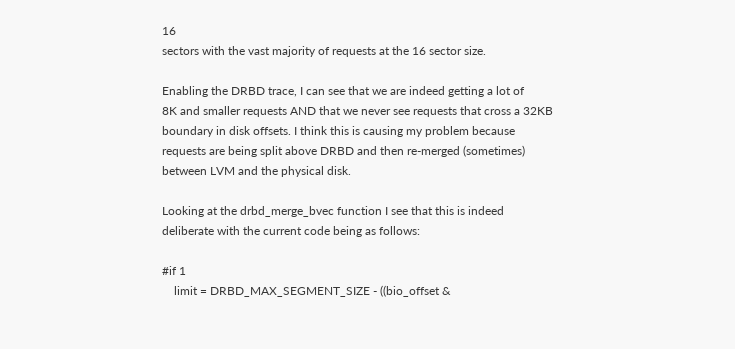16
sectors with the vast majority of requests at the 16 sector size.

Enabling the DRBD trace, I can see that we are indeed getting a lot of
8K and smaller requests AND that we never see requests that cross a 32KB
boundary in disk offsets. I think this is causing my problem because
requests are being split above DRBD and then re-merged (sometimes)
between LVM and the physical disk.

Looking at the drbd_merge_bvec function I see that this is indeed
deliberate with the current code being as follows:

#if 1
    limit = DRBD_MAX_SEGMENT_SIZE - ((bio_offset &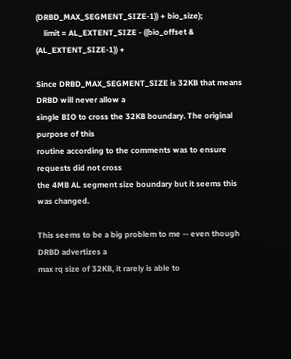(DRBD_MAX_SEGMENT_SIZE-1)) + bio_size);
    limit = AL_EXTENT_SIZE - ((bio_offset & (AL_EXTENT_SIZE-1)) +

Since DRBD_MAX_SEGMENT_SIZE is 32KB that means DRBD will never allow a
single BIO to cross the 32KB boundary. The original purpose of this
routine according to the comments was to ensure requests did not cross
the 4MB AL segment size boundary but it seems this was changed.

This seems to be a big problem to me -- even though DRBD advertizes a
max rq size of 32KB, it rarely is able to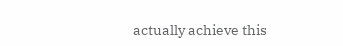actually achieve this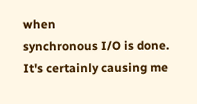when
synchronous I/O is done. It's certainly causing me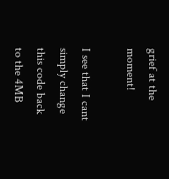grief at the moment!

I see that I cant simply change this code back to the 4MB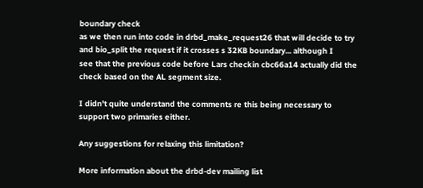boundary check
as we then run into code in drbd_make_request26 that will decide to try
and bio_split the request if it crosses s 32KB boundary... although I
see that the previous code before Lars checkin cbc66a14 actually did the
check based on the AL segment size.

I didn't quite understand the comments re this being necessary to
support two primaries either.

Any suggestions for relaxing this limitation?

More information about the drbd-dev mailing list